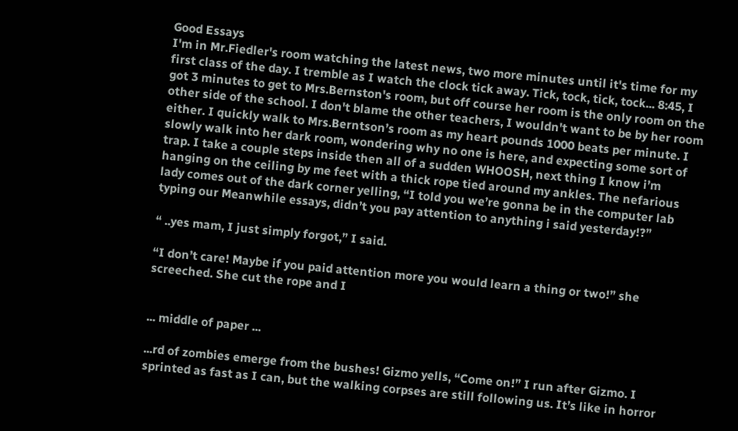Good Essays
I'm in Mr.Fiedler's room watching the latest news, two more minutes until it's time for my first class of the day. I tremble as I watch the clock tick away. Tick, tock, tick, tock... 8:45, I got 3 minutes to get to Mrs.Bernston's room, but off course her room is the only room on the other side of the school. I don't blame the other teachers, I wouldn't want to be by her room either. I quickly walk to Mrs.Berntson’s room as my heart pounds 1000 beats per minute. I slowly walk into her dark room, wondering why no one is here, and expecting some sort of trap. I take a couple steps inside then all of a sudden WHOOSH, next thing I know i’m hanging on the ceiling by me feet with a thick rope tied around my ankles. The nefarious lady comes out of the dark corner yelling, “I told you we’re gonna be in the computer lab typing our Meanwhile essays, didn’t you pay attention to anything i said yesterday!?”

“ ..yes mam, I just simply forgot,” I said.

“I don’t care! Maybe if you paid attention more you would learn a thing or two!” she screeched. She cut the rope and I


... middle of paper ...

...rd of zombies emerge from the bushes! Gizmo yells, “Come on!” I run after Gizmo. I sprinted as fast as I can, but the walking corpses are still following us. It’s like in horror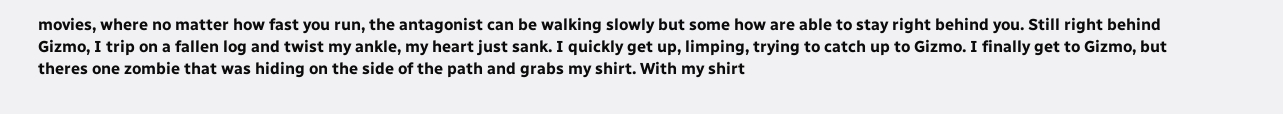movies, where no matter how fast you run, the antagonist can be walking slowly but some how are able to stay right behind you. Still right behind Gizmo, I trip on a fallen log and twist my ankle, my heart just sank. I quickly get up, limping, trying to catch up to Gizmo. I finally get to Gizmo, but theres one zombie that was hiding on the side of the path and grabs my shirt. With my shirt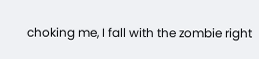choking me, I fall with the zombie right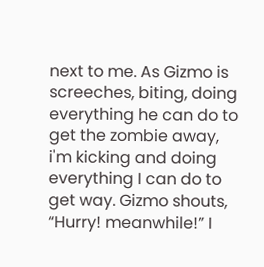next to me. As Gizmo is screeches, biting, doing everything he can do to get the zombie away, i'm kicking and doing everything I can do to get way. Gizmo shouts, “Hurry! meanwhile!” I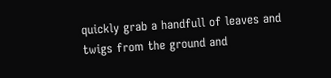quickly grab a handfull of leaves and twigs from the ground and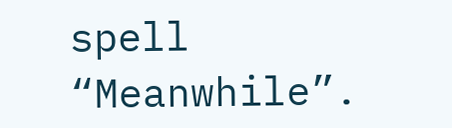spell “Meanwhile”.